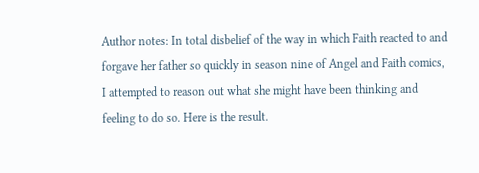Author notes: In total disbelief of the way in which Faith reacted to and forgave her father so quickly in season nine of Angel and Faith comics, I attempted to reason out what she might have been thinking and feeling to do so. Here is the result.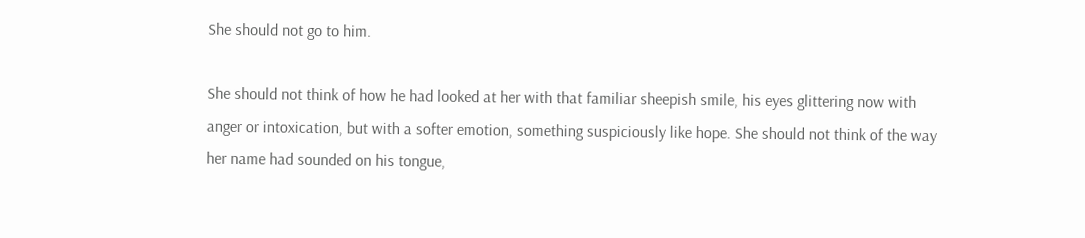She should not go to him.

She should not think of how he had looked at her with that familiar sheepish smile, his eyes glittering now with anger or intoxication, but with a softer emotion, something suspiciously like hope. She should not think of the way her name had sounded on his tongue,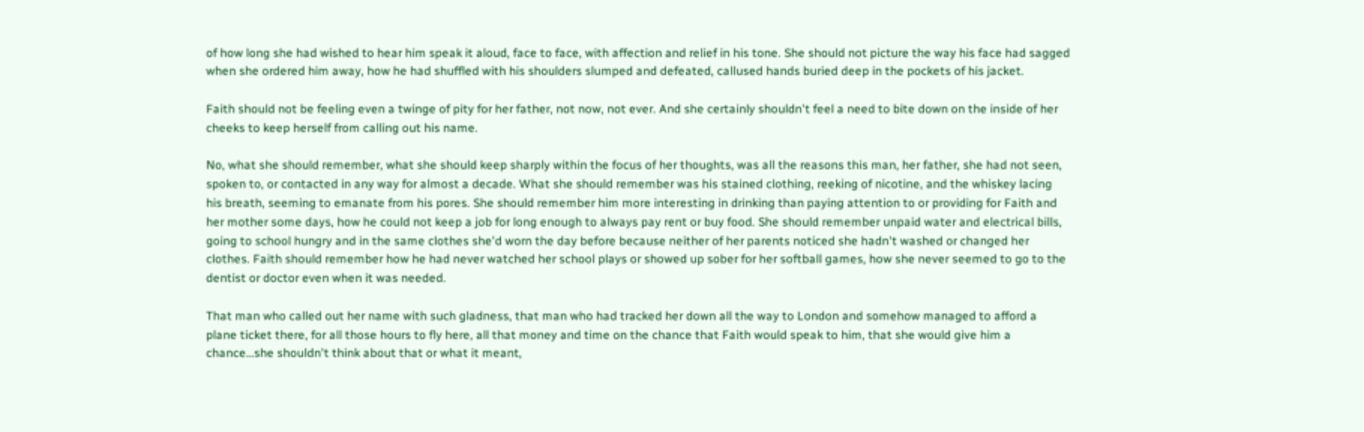of how long she had wished to hear him speak it aloud, face to face, with affection and relief in his tone. She should not picture the way his face had sagged when she ordered him away, how he had shuffled with his shoulders slumped and defeated, callused hands buried deep in the pockets of his jacket.

Faith should not be feeling even a twinge of pity for her father, not now, not ever. And she certainly shouldn't feel a need to bite down on the inside of her cheeks to keep herself from calling out his name.

No, what she should remember, what she should keep sharply within the focus of her thoughts, was all the reasons this man, her father, she had not seen, spoken to, or contacted in any way for almost a decade. What she should remember was his stained clothing, reeking of nicotine, and the whiskey lacing his breath, seeming to emanate from his pores. She should remember him more interesting in drinking than paying attention to or providing for Faith and her mother some days, how he could not keep a job for long enough to always pay rent or buy food. She should remember unpaid water and electrical bills, going to school hungry and in the same clothes she'd worn the day before because neither of her parents noticed she hadn't washed or changed her clothes. Faith should remember how he had never watched her school plays or showed up sober for her softball games, how she never seemed to go to the dentist or doctor even when it was needed.

That man who called out her name with such gladness, that man who had tracked her down all the way to London and somehow managed to afford a plane ticket there, for all those hours to fly here, all that money and time on the chance that Faith would speak to him, that she would give him a chance…she shouldn't think about that or what it meant,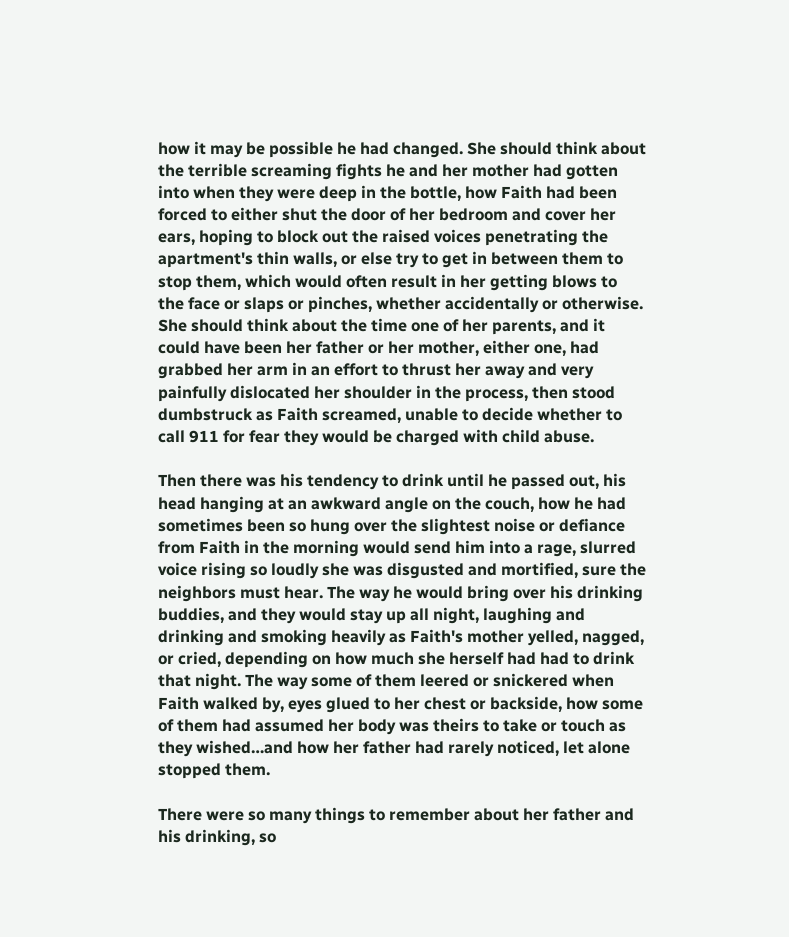how it may be possible he had changed. She should think about the terrible screaming fights he and her mother had gotten into when they were deep in the bottle, how Faith had been forced to either shut the door of her bedroom and cover her ears, hoping to block out the raised voices penetrating the apartment's thin walls, or else try to get in between them to stop them, which would often result in her getting blows to the face or slaps or pinches, whether accidentally or otherwise. She should think about the time one of her parents, and it could have been her father or her mother, either one, had grabbed her arm in an effort to thrust her away and very painfully dislocated her shoulder in the process, then stood dumbstruck as Faith screamed, unable to decide whether to call 911 for fear they would be charged with child abuse.

Then there was his tendency to drink until he passed out, his head hanging at an awkward angle on the couch, how he had sometimes been so hung over the slightest noise or defiance from Faith in the morning would send him into a rage, slurred voice rising so loudly she was disgusted and mortified, sure the neighbors must hear. The way he would bring over his drinking buddies, and they would stay up all night, laughing and drinking and smoking heavily as Faith's mother yelled, nagged, or cried, depending on how much she herself had had to drink that night. The way some of them leered or snickered when Faith walked by, eyes glued to her chest or backside, how some of them had assumed her body was theirs to take or touch as they wished…and how her father had rarely noticed, let alone stopped them.

There were so many things to remember about her father and his drinking, so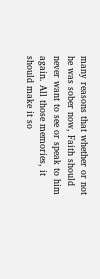many reasons that whether or not he was sober now, Faith should never want to see or speak to him again. All those memories, it should make it so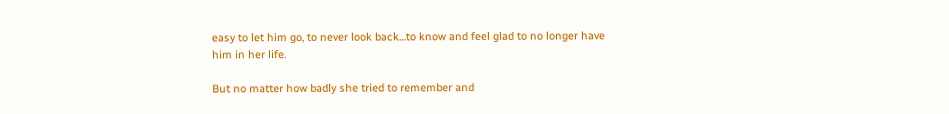easy to let him go, to never look back…to know and feel glad to no longer have him in her life.

But no matter how badly she tried to remember and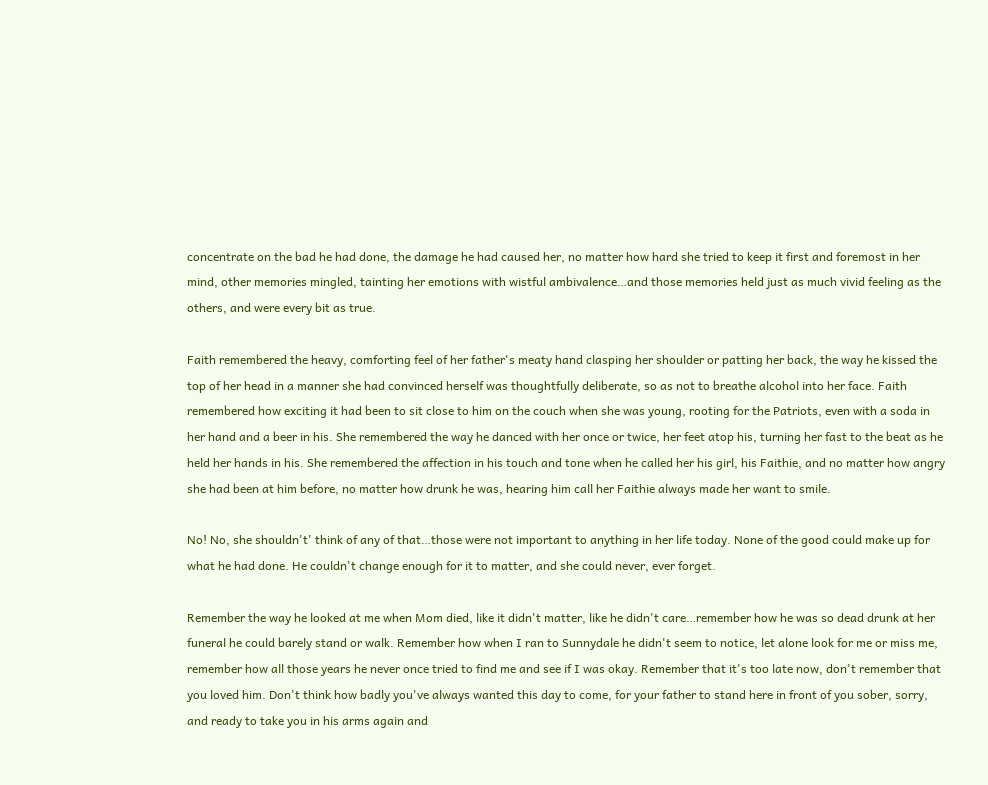concentrate on the bad he had done, the damage he had caused her, no matter how hard she tried to keep it first and foremost in her mind, other memories mingled, tainting her emotions with wistful ambivalence…and those memories held just as much vivid feeling as the others, and were every bit as true.

Faith remembered the heavy, comforting feel of her father's meaty hand clasping her shoulder or patting her back, the way he kissed the top of her head in a manner she had convinced herself was thoughtfully deliberate, so as not to breathe alcohol into her face. Faith remembered how exciting it had been to sit close to him on the couch when she was young, rooting for the Patriots, even with a soda in her hand and a beer in his. She remembered the way he danced with her once or twice, her feet atop his, turning her fast to the beat as he held her hands in his. She remembered the affection in his touch and tone when he called her his girl, his Faithie, and no matter how angry she had been at him before, no matter how drunk he was, hearing him call her Faithie always made her want to smile.

No! No, she shouldn't' think of any of that…those were not important to anything in her life today. None of the good could make up for what he had done. He couldn't change enough for it to matter, and she could never, ever forget.

Remember the way he looked at me when Mom died, like it didn't matter, like he didn't care…remember how he was so dead drunk at her funeral he could barely stand or walk. Remember how when I ran to Sunnydale he didn't seem to notice, let alone look for me or miss me, remember how all those years he never once tried to find me and see if I was okay. Remember that it's too late now, don't remember that you loved him. Don't think how badly you've always wanted this day to come, for your father to stand here in front of you sober, sorry, and ready to take you in his arms again and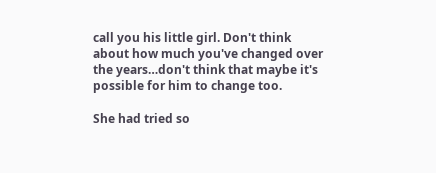call you his little girl. Don't think about how much you've changed over the years…don't think that maybe it's possible for him to change too.

She had tried so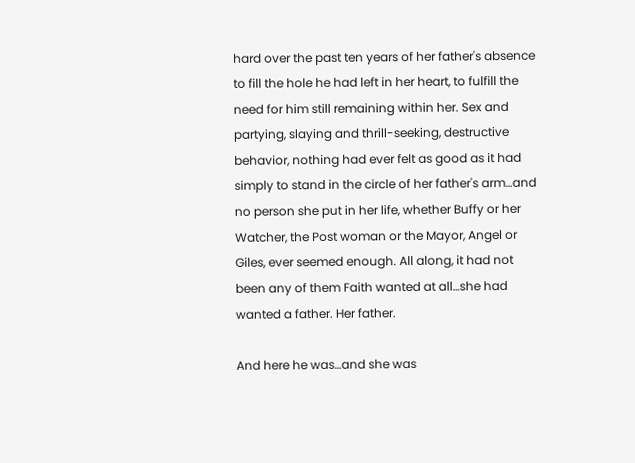hard over the past ten years of her father's absence to fill the hole he had left in her heart, to fulfill the need for him still remaining within her. Sex and partying, slaying and thrill-seeking, destructive behavior, nothing had ever felt as good as it had simply to stand in the circle of her father's arm…and no person she put in her life, whether Buffy or her Watcher, the Post woman or the Mayor, Angel or Giles, ever seemed enough. All along, it had not been any of them Faith wanted at all…she had wanted a father. Her father.

And here he was…and she was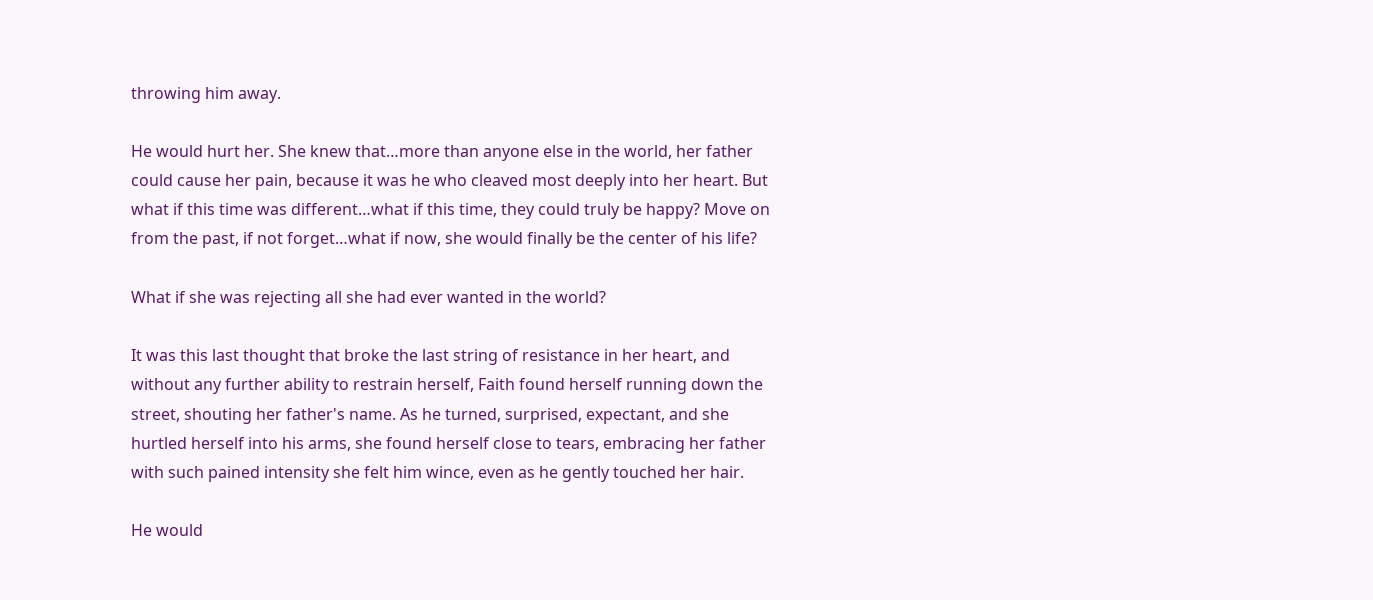throwing him away.

He would hurt her. She knew that…more than anyone else in the world, her father could cause her pain, because it was he who cleaved most deeply into her heart. But what if this time was different…what if this time, they could truly be happy? Move on from the past, if not forget…what if now, she would finally be the center of his life?

What if she was rejecting all she had ever wanted in the world?

It was this last thought that broke the last string of resistance in her heart, and without any further ability to restrain herself, Faith found herself running down the street, shouting her father's name. As he turned, surprised, expectant, and she hurtled herself into his arms, she found herself close to tears, embracing her father with such pained intensity she felt him wince, even as he gently touched her hair.

He would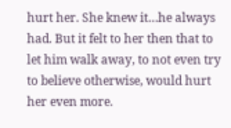hurt her. She knew it…he always had. But it felt to her then that to let him walk away, to not even try to believe otherwise, would hurt her even more.